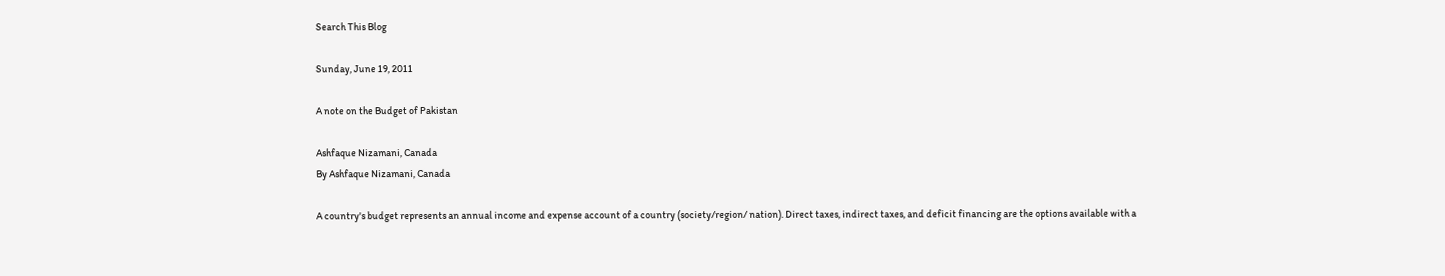Search This Blog

Sunday, June 19, 2011

A note on the Budget of Pakistan

Ashfaque Nizamani, Canada
By Ashfaque Nizamani, Canada

A country's budget represents an annual income and expense account of a country (society/region/ nation). Direct taxes, indirect taxes, and deficit financing are the options available with a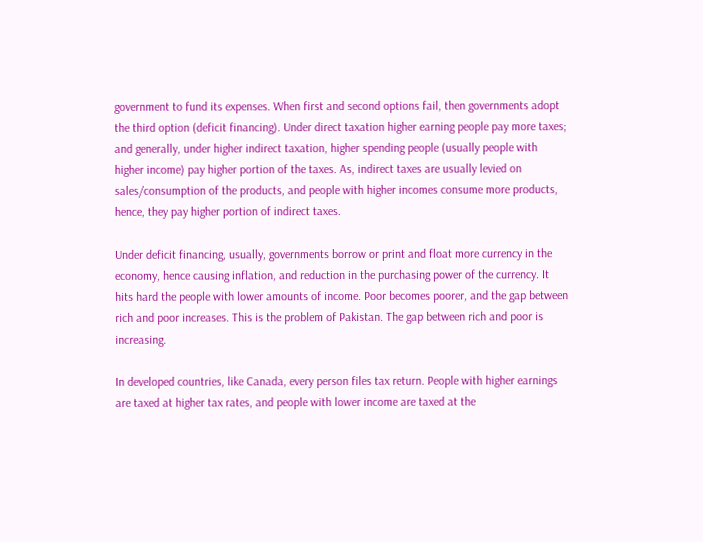government to fund its expenses. When first and second options fail, then governments adopt the third option (deficit financing). Under direct taxation higher earning people pay more taxes; and generally, under higher indirect taxation, higher spending people (usually people with higher income) pay higher portion of the taxes. As, indirect taxes are usually levied on sales/consumption of the products, and people with higher incomes consume more products, hence, they pay higher portion of indirect taxes.

Under deficit financing, usually, governments borrow or print and float more currency in the economy, hence causing inflation, and reduction in the purchasing power of the currency. It hits hard the people with lower amounts of income. Poor becomes poorer, and the gap between rich and poor increases. This is the problem of Pakistan. The gap between rich and poor is increasing.

In developed countries, like Canada, every person files tax return. People with higher earnings are taxed at higher tax rates, and people with lower income are taxed at the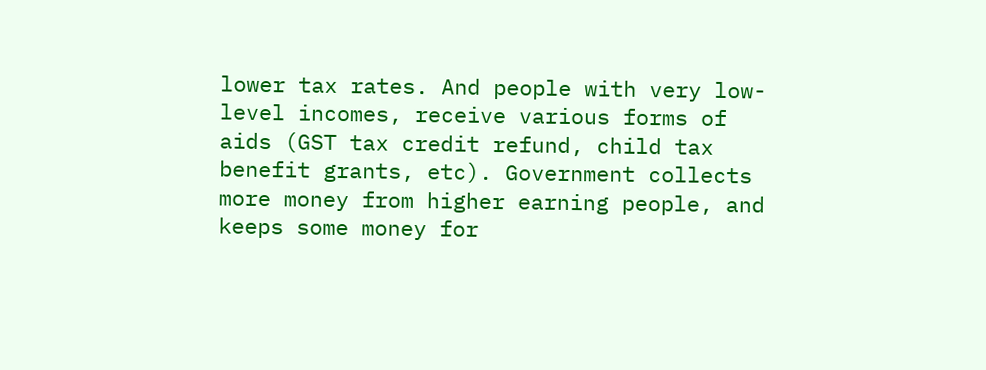lower tax rates. And people with very low-level incomes, receive various forms of aids (GST tax credit refund, child tax benefit grants, etc). Government collects more money from higher earning people, and keeps some money for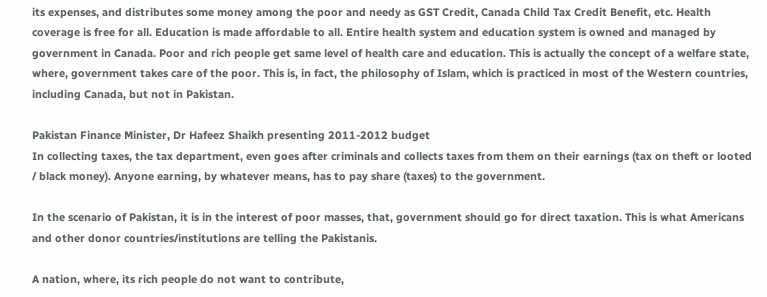its expenses, and distributes some money among the poor and needy as GST Credit, Canada Child Tax Credit Benefit, etc. Health coverage is free for all. Education is made affordable to all. Entire health system and education system is owned and managed by government in Canada. Poor and rich people get same level of health care and education. This is actually the concept of a welfare state, where, government takes care of the poor. This is, in fact, the philosophy of Islam, which is practiced in most of the Western countries, including Canada, but not in Pakistan.

Pakistan Finance Minister, Dr Hafeez Shaikh presenting 2011-2012 budget
In collecting taxes, the tax department, even goes after criminals and collects taxes from them on their earnings (tax on theft or looted / black money). Anyone earning, by whatever means, has to pay share (taxes) to the government.

In the scenario of Pakistan, it is in the interest of poor masses, that, government should go for direct taxation. This is what Americans and other donor countries/institutions are telling the Pakistanis.

A nation, where, its rich people do not want to contribute,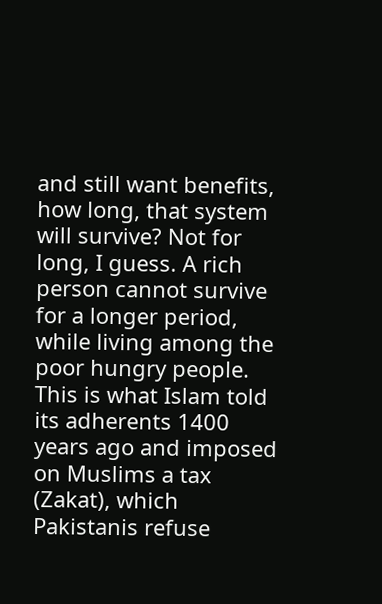and still want benefits, how long, that system will survive? Not for long, I guess. A rich person cannot survive for a longer period, while living among the poor hungry people. This is what Islam told its adherents 1400 years ago and imposed on Muslims a tax (Zakat), which Pakistanis refuse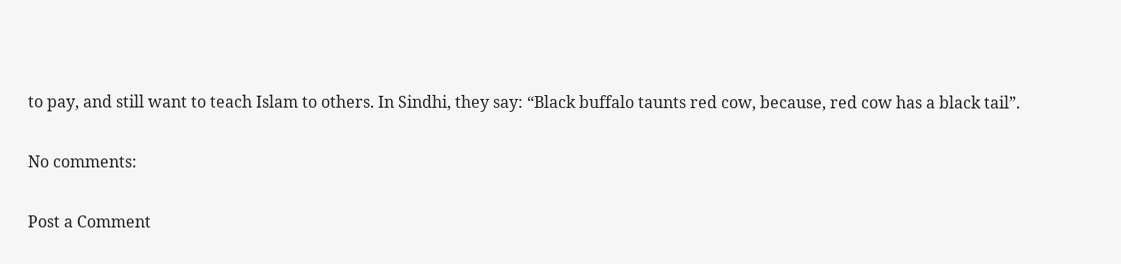to pay, and still want to teach Islam to others. In Sindhi, they say: “Black buffalo taunts red cow, because, red cow has a black tail”.

No comments:

Post a Comment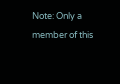Note: Only a member of this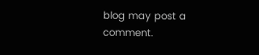blog may post a comment.